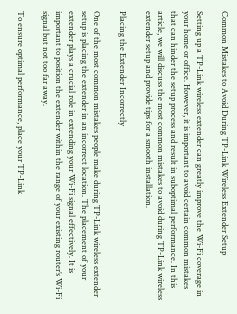Common Mistakes to Avoid During TP-Link Wireless Extender Setup

Setting up a TP-Link wireless extender can greatly improve the Wi-Fi coverage in your home or office. However, it is important to avoid certain common mistakes that can hinder the setup process and result in suboptimal performance. In this article, we will discuss the most common mistakes to avoid during TP-Link wireless extender setup and provide tips for a smooth installation.

Placing the Extender Incorrectly

One of the most common mistakes people make during TP-Link wireless extender setup is placing the extender in an incorrect location. The placement of your extender plays a crucial role in extending your Wi-Fi signal effectively. It is important to position the extender within the range of your existing router’s Wi-Fi signal but not too far away.

To ensure optimal performance, place your TP-Link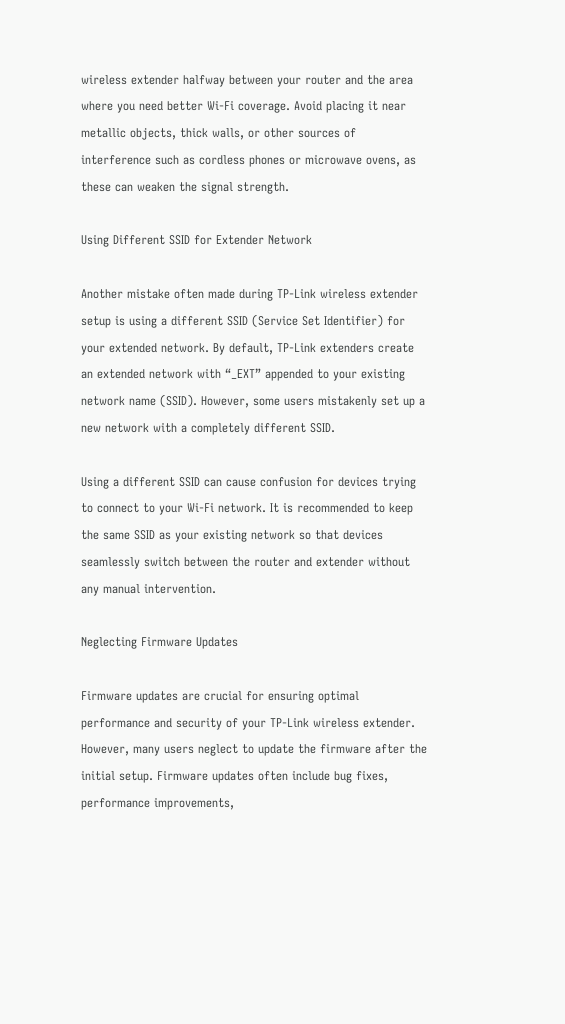wireless extender halfway between your router and the area where you need better Wi-Fi coverage. Avoid placing it near metallic objects, thick walls, or other sources of interference such as cordless phones or microwave ovens, as these can weaken the signal strength.

Using Different SSID for Extender Network

Another mistake often made during TP-Link wireless extender setup is using a different SSID (Service Set Identifier) for your extended network. By default, TP-Link extenders create an extended network with “_EXT” appended to your existing network name (SSID). However, some users mistakenly set up a new network with a completely different SSID.

Using a different SSID can cause confusion for devices trying to connect to your Wi-Fi network. It is recommended to keep the same SSID as your existing network so that devices seamlessly switch between the router and extender without any manual intervention.

Neglecting Firmware Updates

Firmware updates are crucial for ensuring optimal performance and security of your TP-Link wireless extender. However, many users neglect to update the firmware after the initial setup. Firmware updates often include bug fixes, performance improvements,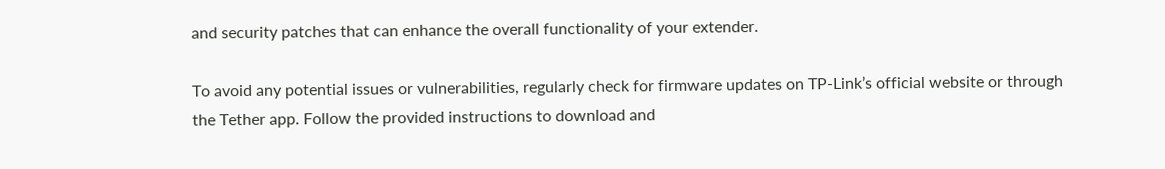and security patches that can enhance the overall functionality of your extender.

To avoid any potential issues or vulnerabilities, regularly check for firmware updates on TP-Link’s official website or through the Tether app. Follow the provided instructions to download and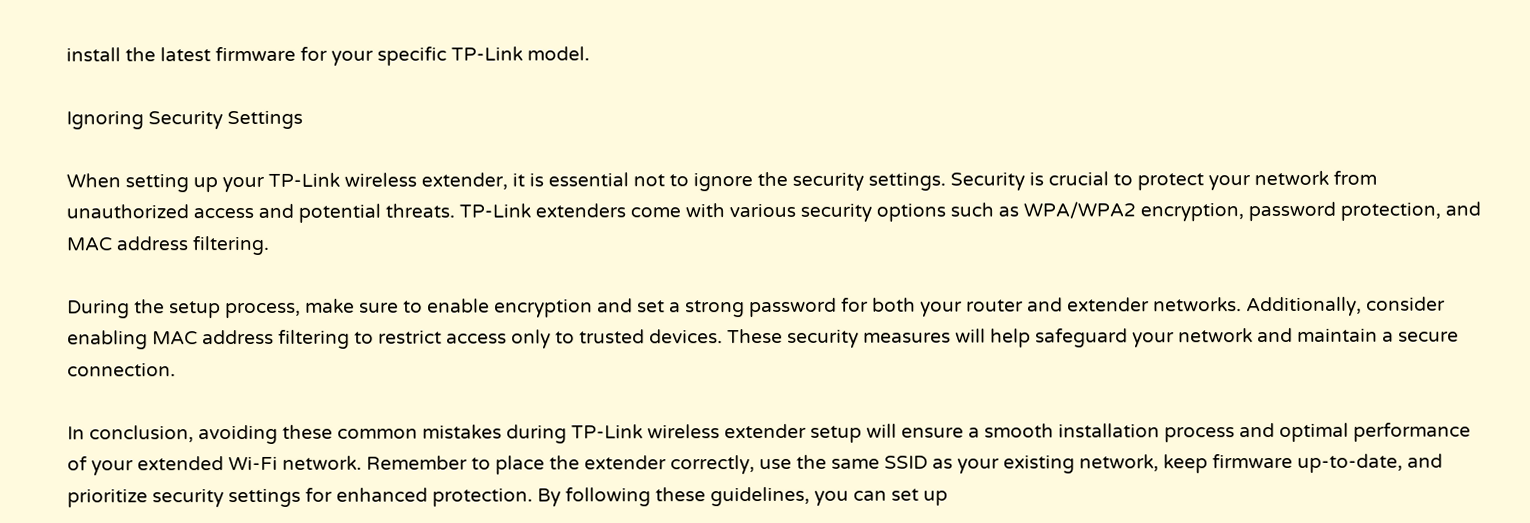install the latest firmware for your specific TP-Link model.

Ignoring Security Settings

When setting up your TP-Link wireless extender, it is essential not to ignore the security settings. Security is crucial to protect your network from unauthorized access and potential threats. TP-Link extenders come with various security options such as WPA/WPA2 encryption, password protection, and MAC address filtering.

During the setup process, make sure to enable encryption and set a strong password for both your router and extender networks. Additionally, consider enabling MAC address filtering to restrict access only to trusted devices. These security measures will help safeguard your network and maintain a secure connection.

In conclusion, avoiding these common mistakes during TP-Link wireless extender setup will ensure a smooth installation process and optimal performance of your extended Wi-Fi network. Remember to place the extender correctly, use the same SSID as your existing network, keep firmware up-to-date, and prioritize security settings for enhanced protection. By following these guidelines, you can set up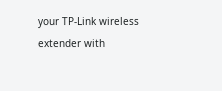your TP-Link wireless extender with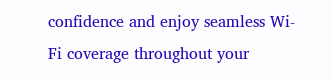confidence and enjoy seamless Wi-Fi coverage throughout your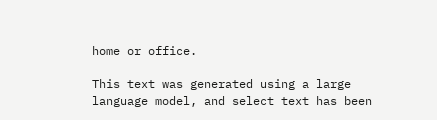home or office.

This text was generated using a large language model, and select text has been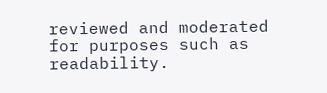reviewed and moderated for purposes such as readability.